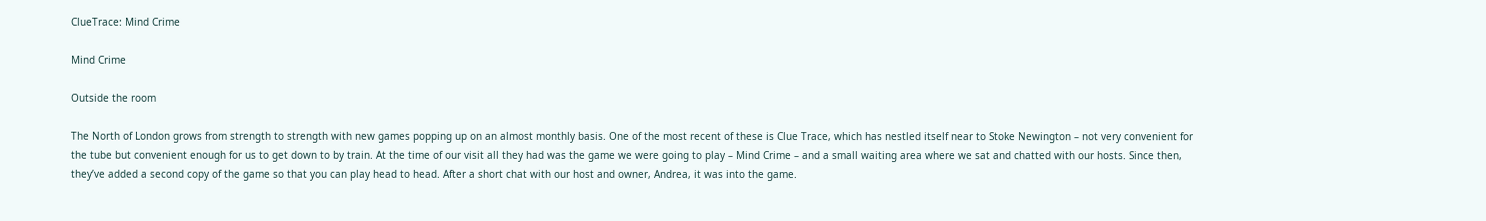ClueTrace: Mind Crime

Mind Crime

Outside the room

The North of London grows from strength to strength with new games popping up on an almost monthly basis. One of the most recent of these is Clue Trace, which has nestled itself near to Stoke Newington – not very convenient for the tube but convenient enough for us to get down to by train. At the time of our visit all they had was the game we were going to play – Mind Crime – and a small waiting area where we sat and chatted with our hosts. Since then, they’ve added a second copy of the game so that you can play head to head. After a short chat with our host and owner, Andrea, it was into the game.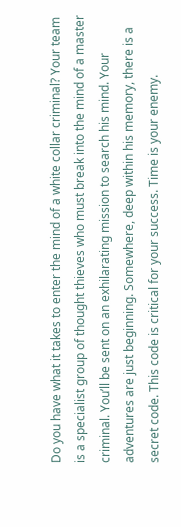Do you have what it takes to enter the mind of a white collar criminal? Your team is a specialist group of thought thieves who must break into the mind of a master criminal. You’ll be sent on an exhilarating mission to search his mind. Your adventures are just beginning. Somewhere, deep within his memory, there is a secret code. This code is critical for your success. Time is your enemy.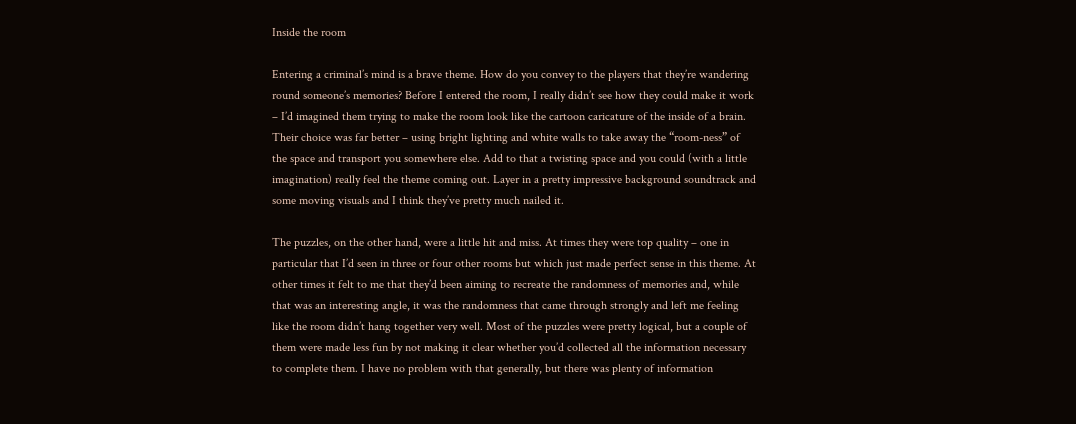Inside the room

Entering a criminal’s mind is a brave theme. How do you convey to the players that they’re wandering round someone’s memories? Before I entered the room, I really didn’t see how they could make it work – I’d imagined them trying to make the room look like the cartoon caricature of the inside of a brain. Their choice was far better – using bright lighting and white walls to take away the “room-ness” of the space and transport you somewhere else. Add to that a twisting space and you could (with a little imagination) really feel the theme coming out. Layer in a pretty impressive background soundtrack and some moving visuals and I think they’ve pretty much nailed it.

The puzzles, on the other hand, were a little hit and miss. At times they were top quality – one in particular that I’d seen in three or four other rooms but which just made perfect sense in this theme. At other times it felt to me that they’d been aiming to recreate the randomness of memories and, while that was an interesting angle, it was the randomness that came through strongly and left me feeling like the room didn’t hang together very well. Most of the puzzles were pretty logical, but a couple of them were made less fun by not making it clear whether you’d collected all the information necessary to complete them. I have no problem with that generally, but there was plenty of information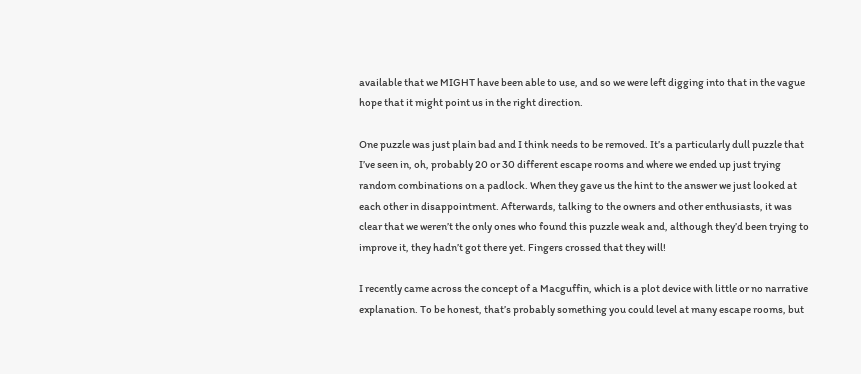available that we MIGHT have been able to use, and so we were left digging into that in the vague hope that it might point us in the right direction.

One puzzle was just plain bad and I think needs to be removed. It’s a particularly dull puzzle that I’ve seen in, oh, probably 20 or 30 different escape rooms and where we ended up just trying random combinations on a padlock. When they gave us the hint to the answer we just looked at each other in disappointment. Afterwards, talking to the owners and other enthusiasts, it was clear that we weren’t the only ones who found this puzzle weak and, although they’d been trying to improve it, they hadn’t got there yet. Fingers crossed that they will!

I recently came across the concept of a Macguffin, which is a plot device with little or no narrative explanation. To be honest, that’s probably something you could level at many escape rooms, but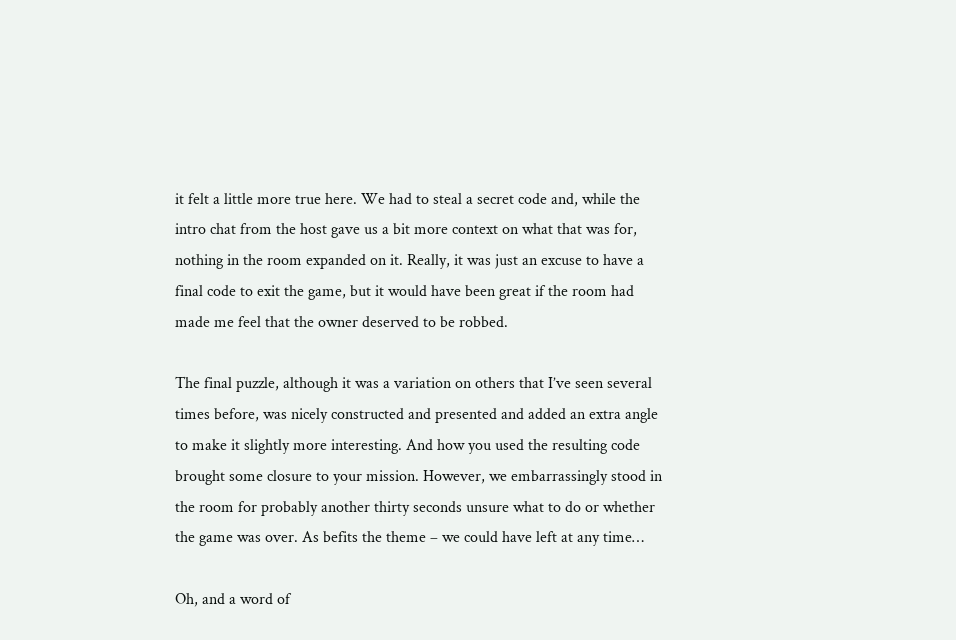it felt a little more true here. We had to steal a secret code and, while the intro chat from the host gave us a bit more context on what that was for, nothing in the room expanded on it. Really, it was just an excuse to have a final code to exit the game, but it would have been great if the room had made me feel that the owner deserved to be robbed.

The final puzzle, although it was a variation on others that I’ve seen several times before, was nicely constructed and presented and added an extra angle to make it slightly more interesting. And how you used the resulting code brought some closure to your mission. However, we embarrassingly stood in the room for probably another thirty seconds unsure what to do or whether the game was over. As befits the theme – we could have left at any time…

Oh, and a word of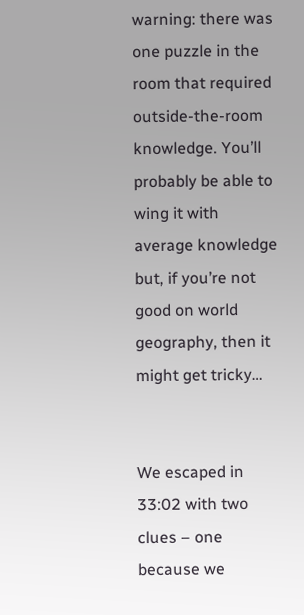warning: there was one puzzle in the room that required outside-the-room knowledge. You’ll probably be able to wing it with average knowledge but, if you’re not good on world geography, then it might get tricky…


We escaped in 33:02 with two clues – one because we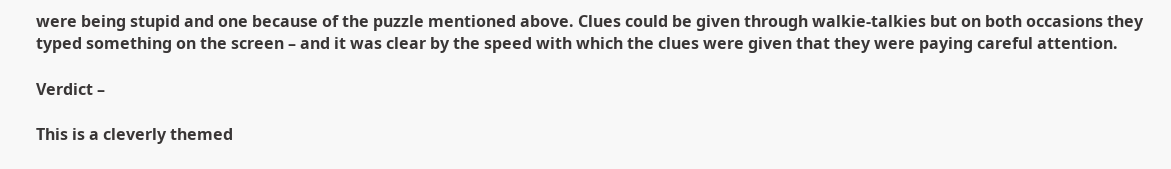were being stupid and one because of the puzzle mentioned above. Clues could be given through walkie-talkies but on both occasions they typed something on the screen – and it was clear by the speed with which the clues were given that they were paying careful attention.

Verdict –

This is a cleverly themed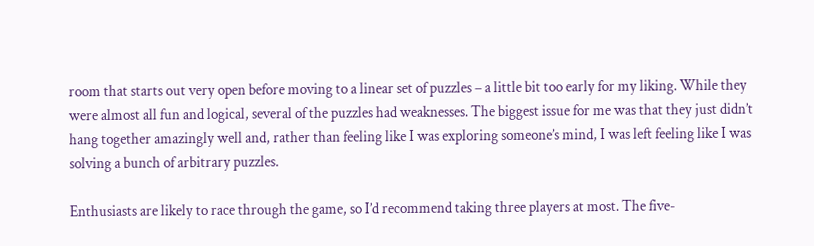room that starts out very open before moving to a linear set of puzzles – a little bit too early for my liking. While they were almost all fun and logical, several of the puzzles had weaknesses. The biggest issue for me was that they just didn’t hang together amazingly well and, rather than feeling like I was exploring someone’s mind, I was left feeling like I was solving a bunch of arbitrary puzzles.

Enthusiasts are likely to race through the game, so I’d recommend taking three players at most. The five-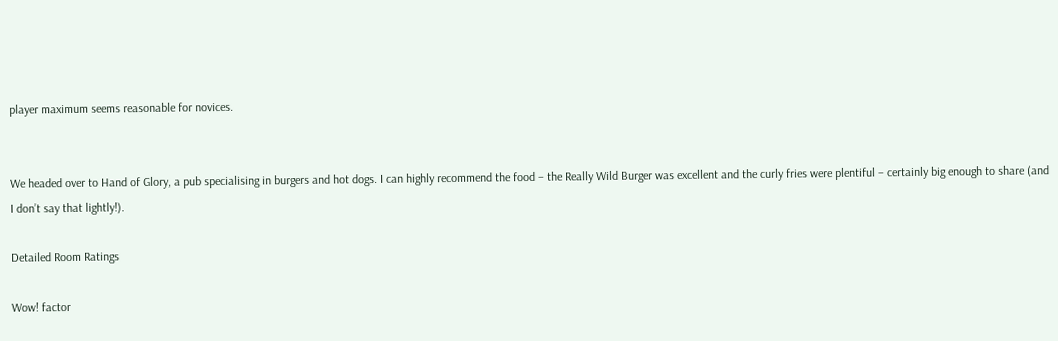player maximum seems reasonable for novices.


We headed over to Hand of Glory, a pub specialising in burgers and hot dogs. I can highly recommend the food – the Really Wild Burger was excellent and the curly fries were plentiful – certainly big enough to share (and I don’t say that lightly!).

Detailed Room Ratings

Wow! factor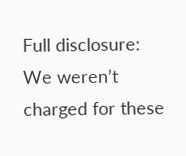Full disclosure: We weren’t charged for these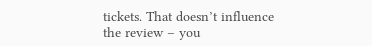tickets. That doesn’t influence the review – you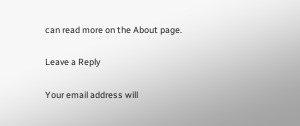can read more on the About page.

Leave a Reply

Your email address will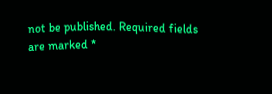not be published. Required fields are marked *